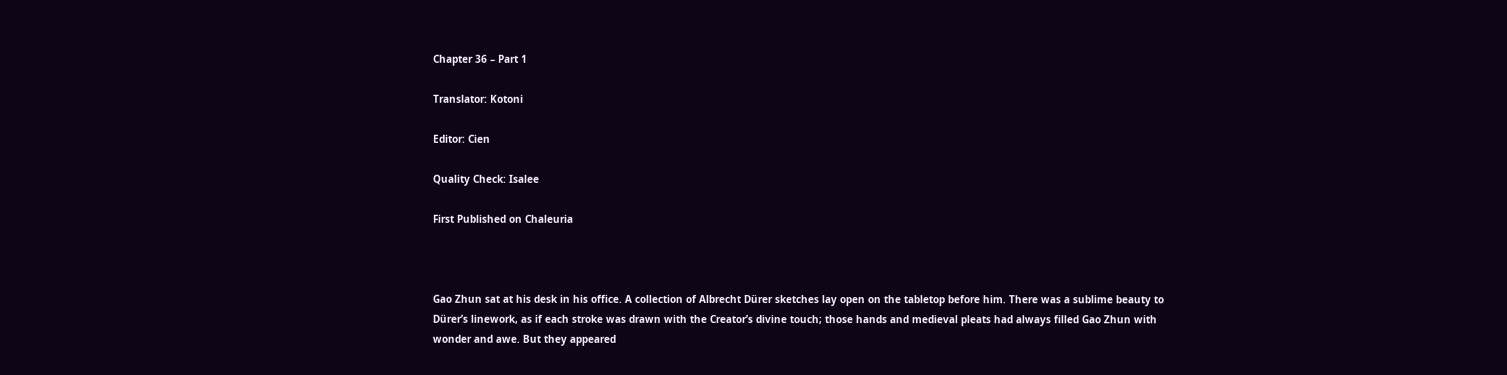Chapter 36 – Part 1

Translator: Kotoni

Editor: Cien

Quality Check: Isalee

First Published on Chaleuria



Gao Zhun sat at his desk in his office. A collection of Albrecht Dürer sketches lay open on the tabletop before him. There was a sublime beauty to Dürer’s linework, as if each stroke was drawn with the Creator’s divine touch; those hands and medieval pleats had always filled Gao Zhun with wonder and awe. But they appeared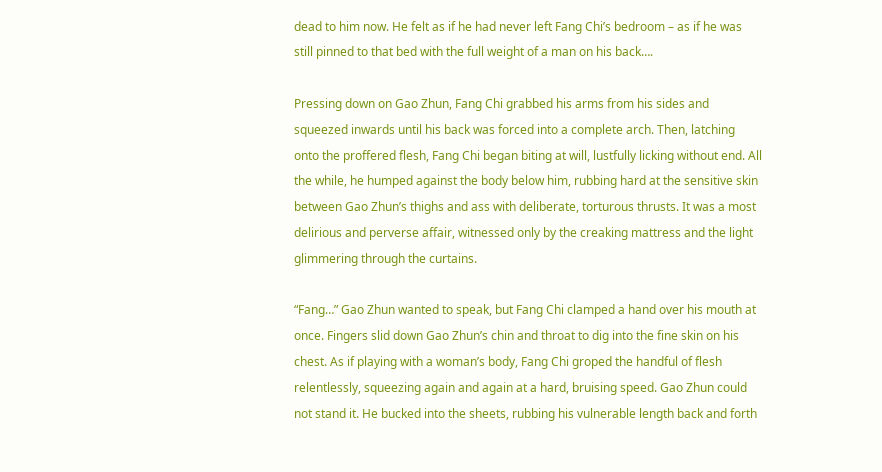dead to him now. He felt as if he had never left Fang Chi’s bedroom – as if he was still pinned to that bed with the full weight of a man on his back….

Pressing down on Gao Zhun, Fang Chi grabbed his arms from his sides and squeezed inwards until his back was forced into a complete arch. Then, latching onto the proffered flesh, Fang Chi began biting at will, lustfully licking without end. All the while, he humped against the body below him, rubbing hard at the sensitive skin between Gao Zhun’s thighs and ass with deliberate, torturous thrusts. It was a most delirious and perverse affair, witnessed only by the creaking mattress and the light glimmering through the curtains.

“Fang…” Gao Zhun wanted to speak, but Fang Chi clamped a hand over his mouth at once. Fingers slid down Gao Zhun’s chin and throat to dig into the fine skin on his chest. As if playing with a woman’s body, Fang Chi groped the handful of flesh relentlessly, squeezing again and again at a hard, bruising speed. Gao Zhun could not stand it. He bucked into the sheets, rubbing his vulnerable length back and forth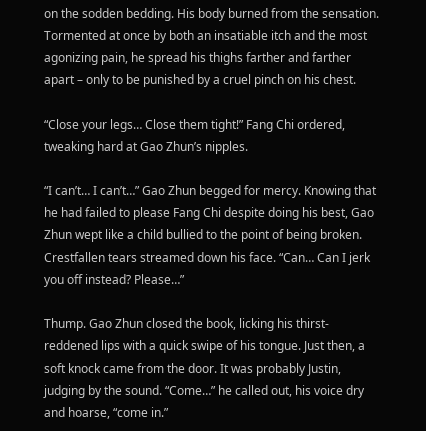on the sodden bedding. His body burned from the sensation. Tormented at once by both an insatiable itch and the most agonizing pain, he spread his thighs farther and farther apart – only to be punished by a cruel pinch on his chest.

“Close your legs… Close them tight!” Fang Chi ordered, tweaking hard at Gao Zhun’s nipples.

“I can’t… I can’t…” Gao Zhun begged for mercy. Knowing that he had failed to please Fang Chi despite doing his best, Gao Zhun wept like a child bullied to the point of being broken. Crestfallen tears streamed down his face. “Can… Can I jerk you off instead? Please…”

Thump. Gao Zhun closed the book, licking his thirst-reddened lips with a quick swipe of his tongue. Just then, a soft knock came from the door. It was probably Justin, judging by the sound. “Come…” he called out, his voice dry and hoarse, “come in.”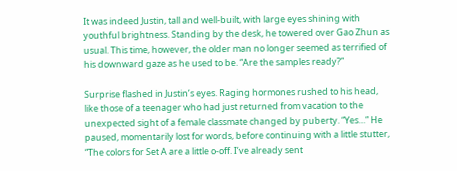It was indeed Justin, tall and well-built, with large eyes shining with youthful brightness. Standing by the desk, he towered over Gao Zhun as usual. This time, however, the older man no longer seemed as terrified of his downward gaze as he used to be. “Are the samples ready?”

Surprise flashed in Justin’s eyes. Raging hormones rushed to his head, like those of a teenager who had just returned from vacation to the unexpected sight of a female classmate changed by puberty. “Yes…” He paused, momentarily lost for words, before continuing with a little stutter, “The colors for Set A are a little o-off. I’ve already sent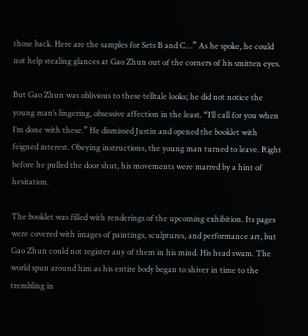those back. Here are the samples for Sets B and C…” As he spoke, he could not help stealing glances at Gao Zhun out of the corners of his smitten eyes.

But Gao Zhun was oblivious to these telltale looks; he did not notice the young man’s lingering, obsessive affection in the least. “I’ll call for you when I’m done with these.” He dismissed Justin and opened the booklet with feigned interest. Obeying instructions, the young man turned to leave. Right before he pulled the door shut, his movements were marred by a hint of hesitation.

The booklet was filled with renderings of the upcoming exhibition. Its pages were covered with images of paintings, sculptures, and performance art, but Gao Zhun could not register any of them in his mind. His head swam. The world spun around him as his entire body began to shiver in time to the trembling in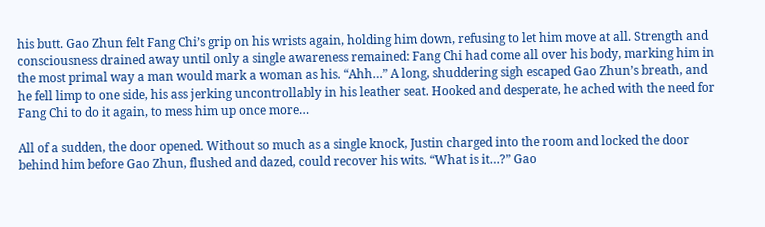his butt. Gao Zhun felt Fang Chi’s grip on his wrists again, holding him down, refusing to let him move at all. Strength and consciousness drained away until only a single awareness remained: Fang Chi had come all over his body, marking him in the most primal way a man would mark a woman as his. “Ahh…” A long, shuddering sigh escaped Gao Zhun’s breath, and he fell limp to one side, his ass jerking uncontrollably in his leather seat. Hooked and desperate, he ached with the need for Fang Chi to do it again, to mess him up once more…

All of a sudden, the door opened. Without so much as a single knock, Justin charged into the room and locked the door behind him before Gao Zhun, flushed and dazed, could recover his wits. “What is it…?” Gao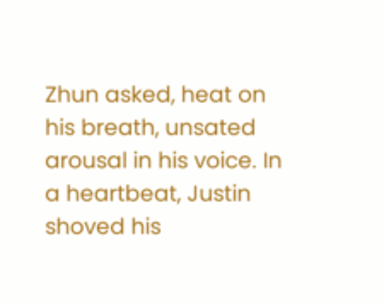Zhun asked, heat on his breath, unsated arousal in his voice. In a heartbeat, Justin shoved his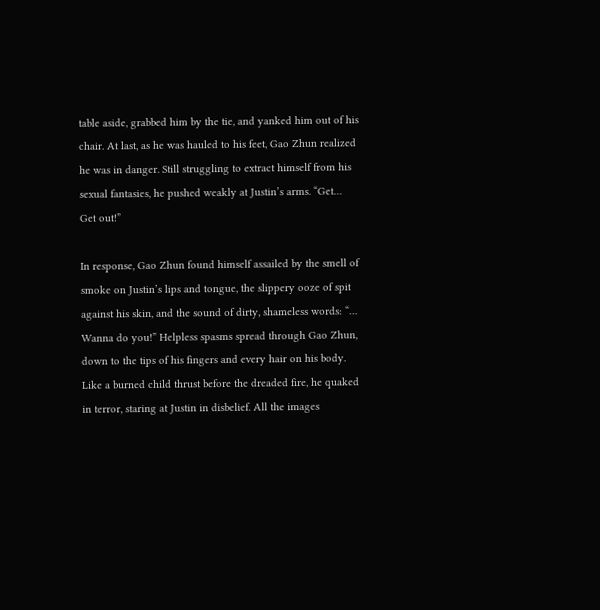table aside, grabbed him by the tie, and yanked him out of his chair. At last, as he was hauled to his feet, Gao Zhun realized he was in danger. Still struggling to extract himself from his sexual fantasies, he pushed weakly at Justin’s arms. “Get… Get out!”

In response, Gao Zhun found himself assailed by the smell of smoke on Justin’s lips and tongue, the slippery ooze of spit against his skin, and the sound of dirty, shameless words: “… Wanna do you!” Helpless spasms spread through Gao Zhun, down to the tips of his fingers and every hair on his body. Like a burned child thrust before the dreaded fire, he quaked in terror, staring at Justin in disbelief. All the images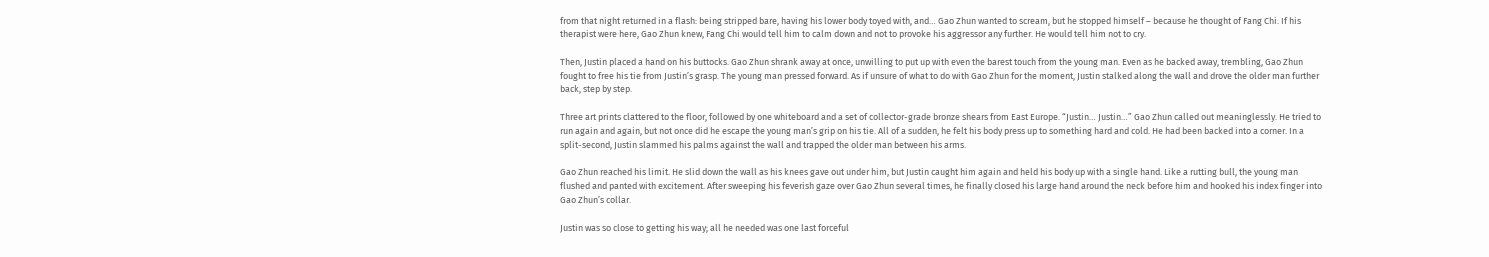from that night returned in a flash: being stripped bare, having his lower body toyed with, and… Gao Zhun wanted to scream, but he stopped himself – because he thought of Fang Chi. If his therapist were here, Gao Zhun knew, Fang Chi would tell him to calm down and not to provoke his aggressor any further. He would tell him not to cry.

Then, Justin placed a hand on his buttocks. Gao Zhun shrank away at once, unwilling to put up with even the barest touch from the young man. Even as he backed away, trembling, Gao Zhun fought to free his tie from Justin’s grasp. The young man pressed forward. As if unsure of what to do with Gao Zhun for the moment, Justin stalked along the wall and drove the older man further back, step by step.

Three art prints clattered to the floor, followed by one whiteboard and a set of collector-grade bronze shears from East Europe. “Justin… Justin…” Gao Zhun called out meaninglessly. He tried to run again and again, but not once did he escape the young man’s grip on his tie. All of a sudden, he felt his body press up to something hard and cold. He had been backed into a corner. In a split-second, Justin slammed his palms against the wall and trapped the older man between his arms.

Gao Zhun reached his limit. He slid down the wall as his knees gave out under him, but Justin caught him again and held his body up with a single hand. Like a rutting bull, the young man flushed and panted with excitement. After sweeping his feverish gaze over Gao Zhun several times, he finally closed his large hand around the neck before him and hooked his index finger into Gao Zhun’s collar.

Justin was so close to getting his way; all he needed was one last forceful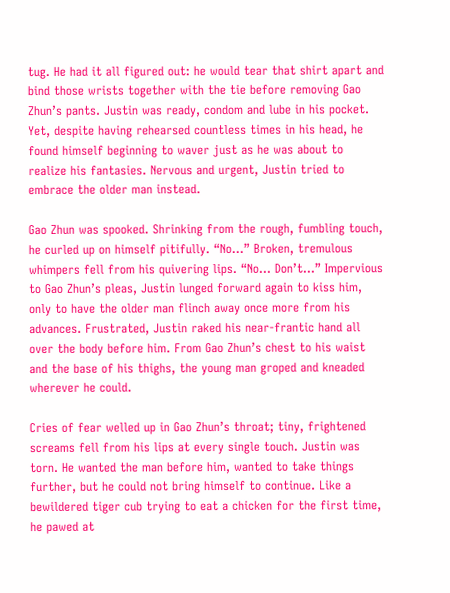tug. He had it all figured out: he would tear that shirt apart and bind those wrists together with the tie before removing Gao Zhun’s pants. Justin was ready, condom and lube in his pocket. Yet, despite having rehearsed countless times in his head, he found himself beginning to waver just as he was about to realize his fantasies. Nervous and urgent, Justin tried to embrace the older man instead.

Gao Zhun was spooked. Shrinking from the rough, fumbling touch, he curled up on himself pitifully. “No…” Broken, tremulous whimpers fell from his quivering lips. “No… Don’t…” Impervious to Gao Zhun’s pleas, Justin lunged forward again to kiss him, only to have the older man flinch away once more from his advances. Frustrated, Justin raked his near-frantic hand all over the body before him. From Gao Zhun’s chest to his waist and the base of his thighs, the young man groped and kneaded wherever he could.

Cries of fear welled up in Gao Zhun’s throat; tiny, frightened screams fell from his lips at every single touch. Justin was torn. He wanted the man before him, wanted to take things further, but he could not bring himself to continue. Like a bewildered tiger cub trying to eat a chicken for the first time, he pawed at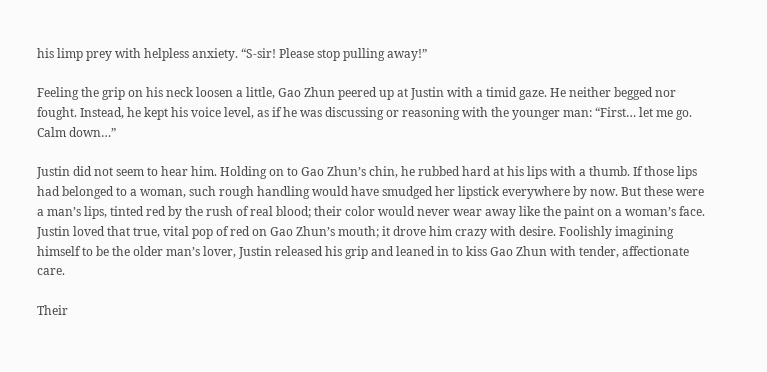his limp prey with helpless anxiety. “S-sir! Please stop pulling away!”

Feeling the grip on his neck loosen a little, Gao Zhun peered up at Justin with a timid gaze. He neither begged nor fought. Instead, he kept his voice level, as if he was discussing or reasoning with the younger man: “First… let me go. Calm down…”

Justin did not seem to hear him. Holding on to Gao Zhun’s chin, he rubbed hard at his lips with a thumb. If those lips had belonged to a woman, such rough handling would have smudged her lipstick everywhere by now. But these were a man’s lips, tinted red by the rush of real blood; their color would never wear away like the paint on a woman’s face. Justin loved that true, vital pop of red on Gao Zhun’s mouth; it drove him crazy with desire. Foolishly imagining himself to be the older man’s lover, Justin released his grip and leaned in to kiss Gao Zhun with tender, affectionate care.

Their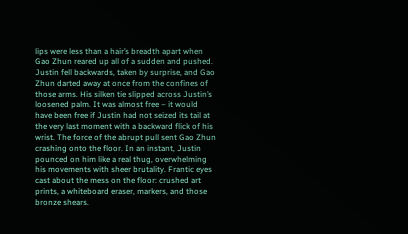lips were less than a hair’s breadth apart when Gao Zhun reared up all of a sudden and pushed. Justin fell backwards, taken by surprise, and Gao Zhun darted away at once from the confines of those arms. His silken tie slipped across Justin’s loosened palm. It was almost free – it would have been free if Justin had not seized its tail at the very last moment with a backward flick of his wrist. The force of the abrupt pull sent Gao Zhun crashing onto the floor. In an instant, Justin pounced on him like a real thug, overwhelming his movements with sheer brutality. Frantic eyes cast about the mess on the floor: crushed art prints, a whiteboard eraser, markers, and those bronze shears.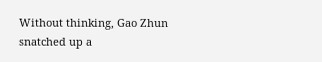Without thinking, Gao Zhun snatched up a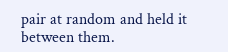pair at random and held it between them.